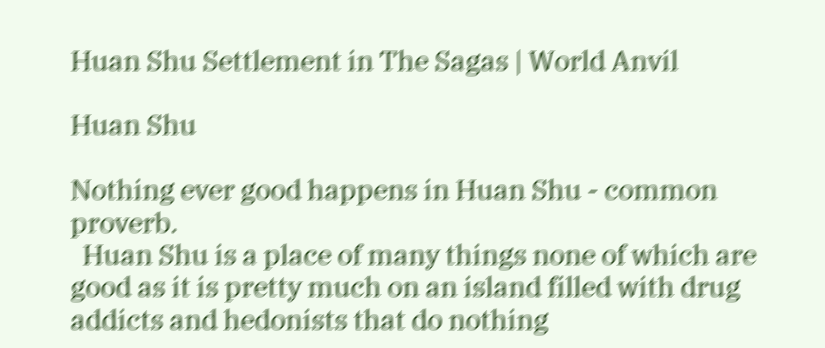Huan Shu Settlement in The Sagas | World Anvil

Huan Shu

Nothing ever good happens in Huan Shu - common proverb.
  Huan Shu is a place of many things none of which are good as it is pretty much on an island filled with drug addicts and hedonists that do nothing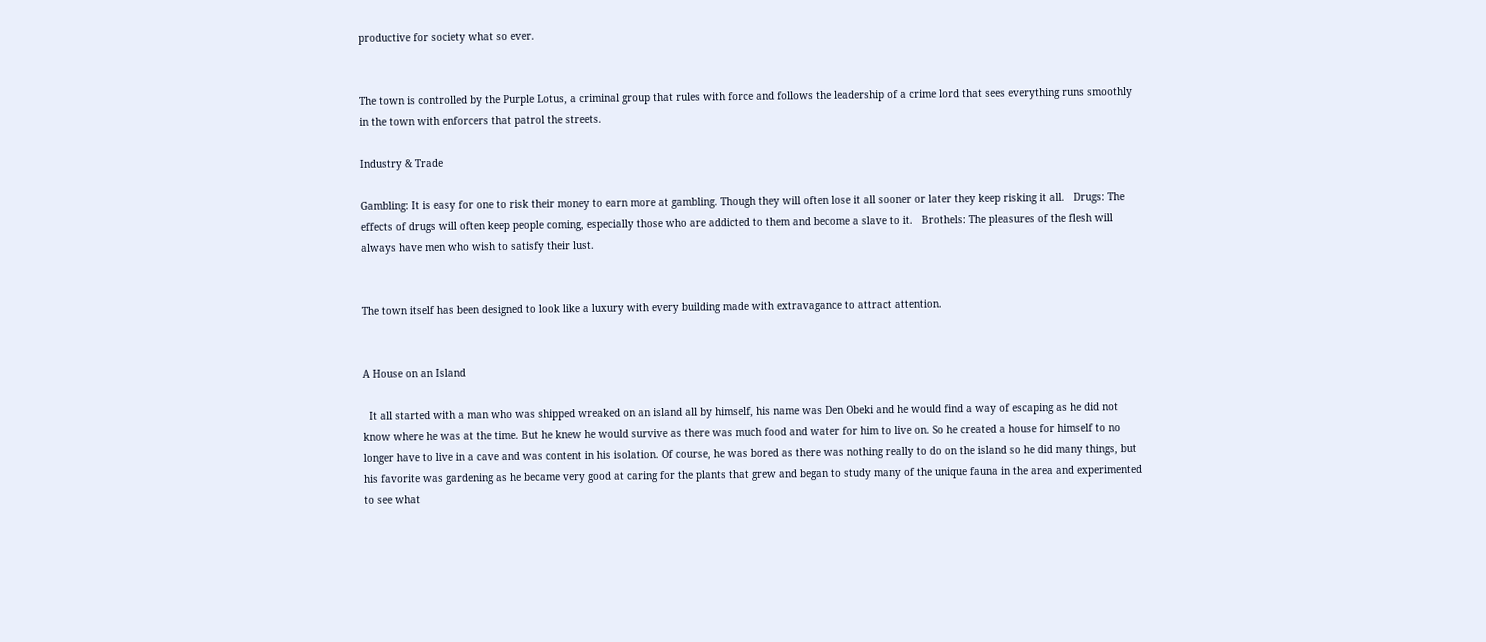productive for society what so ever.


The town is controlled by the Purple Lotus, a criminal group that rules with force and follows the leadership of a crime lord that sees everything runs smoothly in the town with enforcers that patrol the streets.

Industry & Trade

Gambling: It is easy for one to risk their money to earn more at gambling. Though they will often lose it all sooner or later they keep risking it all.   Drugs: The effects of drugs will often keep people coming, especially those who are addicted to them and become a slave to it.   Brothels: The pleasures of the flesh will always have men who wish to satisfy their lust.


The town itself has been designed to look like a luxury with every building made with extravagance to attract attention.


A House on an Island

  It all started with a man who was shipped wreaked on an island all by himself, his name was Den Obeki and he would find a way of escaping as he did not know where he was at the time. But he knew he would survive as there was much food and water for him to live on. So he created a house for himself to no longer have to live in a cave and was content in his isolation. Of course, he was bored as there was nothing really to do on the island so he did many things, but his favorite was gardening as he became very good at caring for the plants that grew and began to study many of the unique fauna in the area and experimented to see what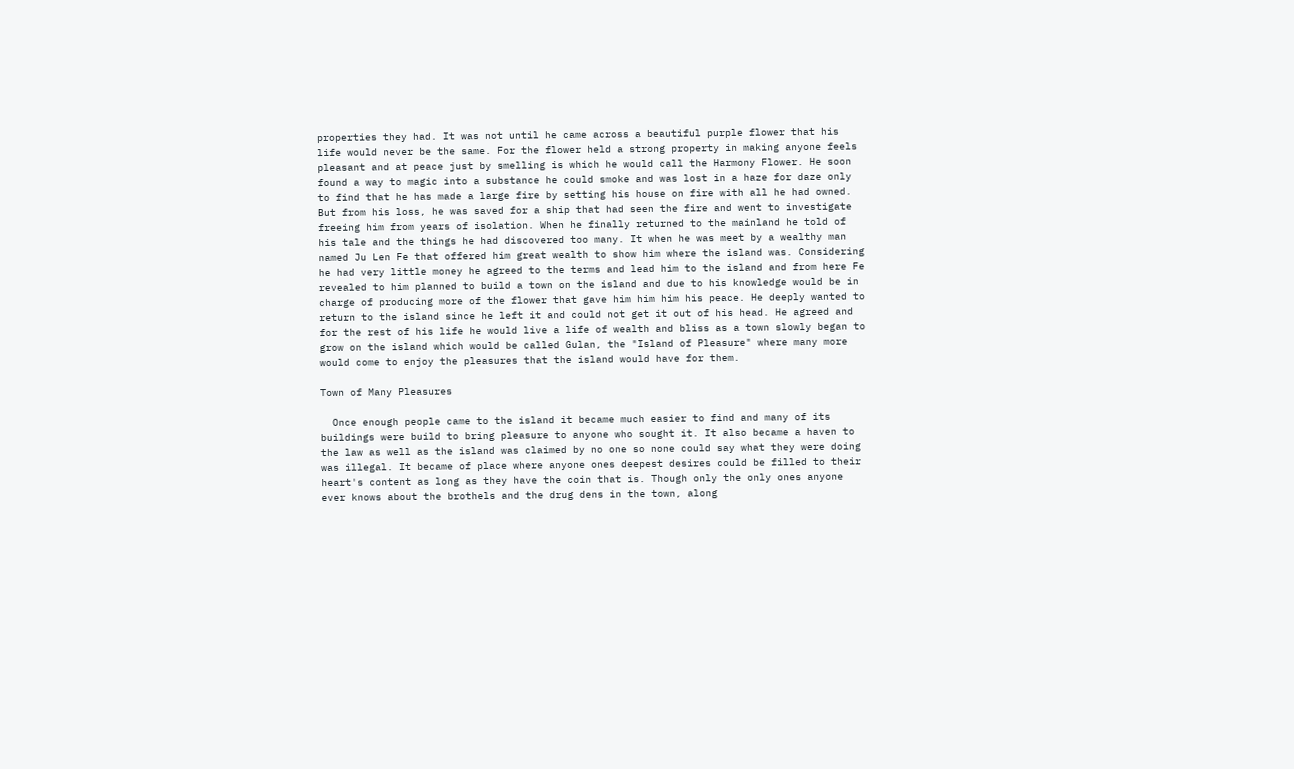properties they had. It was not until he came across a beautiful purple flower that his life would never be the same. For the flower held a strong property in making anyone feels pleasant and at peace just by smelling is which he would call the Harmony Flower. He soon found a way to magic into a substance he could smoke and was lost in a haze for daze only to find that he has made a large fire by setting his house on fire with all he had owned. But from his loss, he was saved for a ship that had seen the fire and went to investigate freeing him from years of isolation. When he finally returned to the mainland he told of his tale and the things he had discovered too many. It when he was meet by a wealthy man named Ju Len Fe that offered him great wealth to show him where the island was. Considering he had very little money he agreed to the terms and lead him to the island and from here Fe revealed to him planned to build a town on the island and due to his knowledge would be in charge of producing more of the flower that gave him him him his peace. He deeply wanted to return to the island since he left it and could not get it out of his head. He agreed and for the rest of his life he would live a life of wealth and bliss as a town slowly began to grow on the island which would be called Gulan, the "Island of Pleasure" where many more would come to enjoy the pleasures that the island would have for them.

Town of Many Pleasures

  Once enough people came to the island it became much easier to find and many of its buildings were build to bring pleasure to anyone who sought it. It also became a haven to the law as well as the island was claimed by no one so none could say what they were doing was illegal. It became of place where anyone ones deepest desires could be filled to their heart's content as long as they have the coin that is. Though only the only ones anyone ever knows about the brothels and the drug dens in the town, along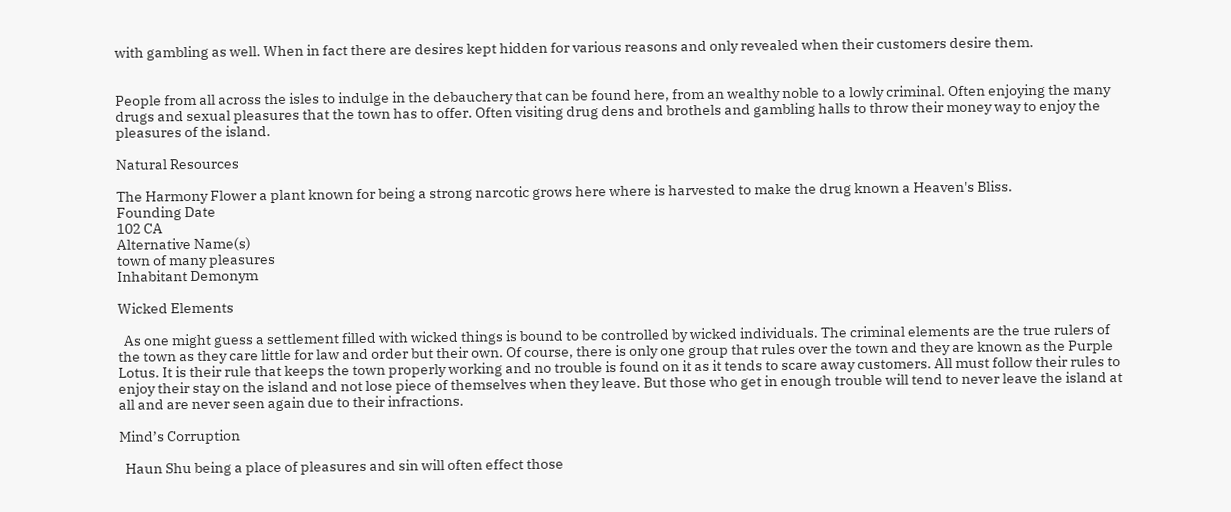with gambling as well. When in fact there are desires kept hidden for various reasons and only revealed when their customers desire them.


People from all across the isles to indulge in the debauchery that can be found here, from an wealthy noble to a lowly criminal. Often enjoying the many drugs and sexual pleasures that the town has to offer. Often visiting drug dens and brothels and gambling halls to throw their money way to enjoy the pleasures of the island.

Natural Resources

The Harmony Flower a plant known for being a strong narcotic grows here where is harvested to make the drug known a Heaven's Bliss.
Founding Date
102 CA
Alternative Name(s)
town of many pleasures
Inhabitant Demonym

Wicked Elements

  As one might guess a settlement filled with wicked things is bound to be controlled by wicked individuals. The criminal elements are the true rulers of the town as they care little for law and order but their own. Of course, there is only one group that rules over the town and they are known as the Purple Lotus. It is their rule that keeps the town properly working and no trouble is found on it as it tends to scare away customers. All must follow their rules to enjoy their stay on the island and not lose piece of themselves when they leave. But those who get in enough trouble will tend to never leave the island at all and are never seen again due to their infractions.

Mind’s Corruption

  Haun Shu being a place of pleasures and sin will often effect those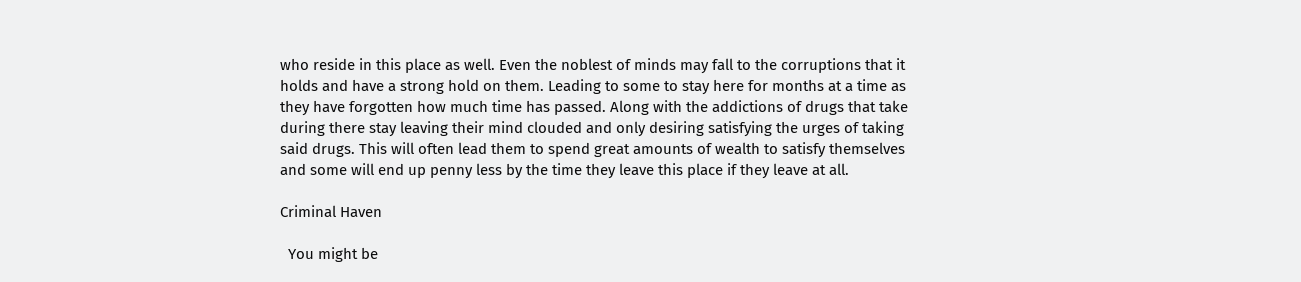who reside in this place as well. Even the noblest of minds may fall to the corruptions that it holds and have a strong hold on them. Leading to some to stay here for months at a time as they have forgotten how much time has passed. Along with the addictions of drugs that take during there stay leaving their mind clouded and only desiring satisfying the urges of taking said drugs. This will often lead them to spend great amounts of wealth to satisfy themselves and some will end up penny less by the time they leave this place if they leave at all.

Criminal Haven

  You might be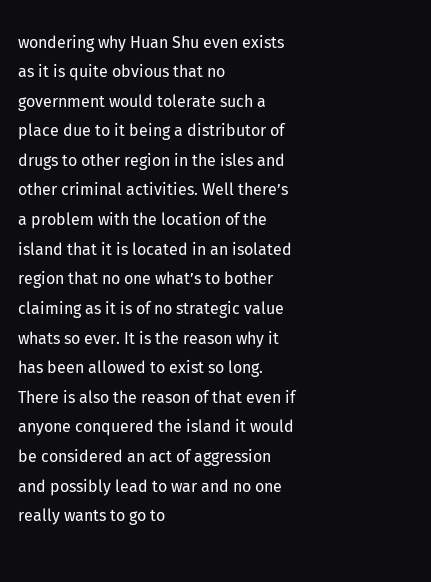wondering why Huan Shu even exists as it is quite obvious that no government would tolerate such a place due to it being a distributor of drugs to other region in the isles and other criminal activities. Well there’s a problem with the location of the island that it is located in an isolated region that no one what’s to bother claiming as it is of no strategic value whats so ever. It is the reason why it has been allowed to exist so long. There is also the reason of that even if anyone conquered the island it would be considered an act of aggression and possibly lead to war and no one really wants to go to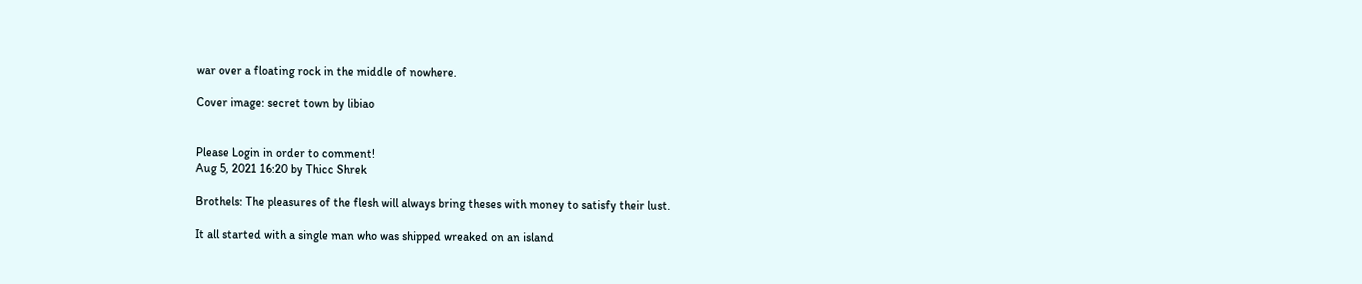war over a floating rock in the middle of nowhere.

Cover image: secret town by libiao


Please Login in order to comment!
Aug 5, 2021 16:20 by Thicc Shrek

Brothels: The pleasures of the flesh will always bring theses with money to satisfy their lust.

It all started with a single man who was shipped wreaked on an island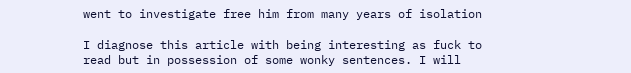went to investigate free him from many years of isolation

I diagnose this article with being interesting as fuck to read but in possession of some wonky sentences. I will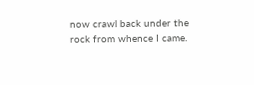now crawl back under the rock from whence I came.